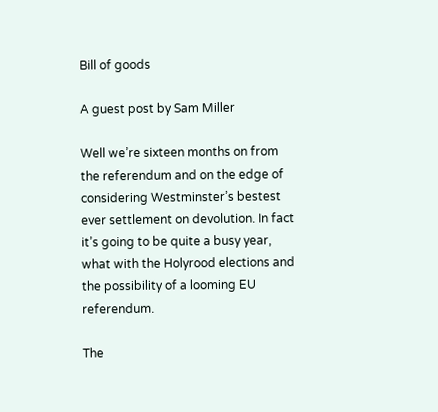Bill of goods

A guest post by Sam Miller

Well we’re sixteen months on from the referendum and on the edge of considering Westminster’s bestest ever settlement on devolution. In fact it’s going to be quite a busy year, what with the Holyrood elections and the possibility of a looming EU referendum.

The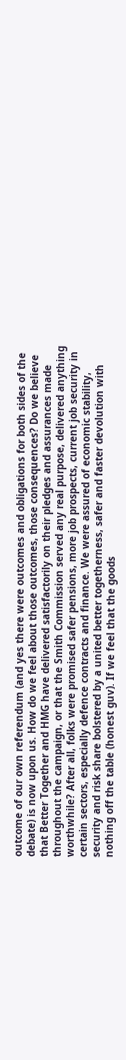outcome of our own referendum (and yes there were outcomes and obligations for both sides of the debate) is now upon us. How do we feel about those outcomes, those consequences? Do we believe that Better Together and HMG have delivered satisfactorily on their pledges and assurances made throughout the campaign, or that the Smith Commission served any real purpose, delivered anything worthwhile? After all, folks were promised safer pensions, more job prospects, current job security in certain sectors, especially defence contracts and finance. We were assured of economic stability, security and risk share bolstered by a united better togetherness, safer and faster devolution with nothing off the table (honest guv). If we feel that the goods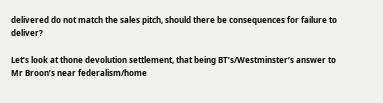delivered do not match the sales pitch, should there be consequences for failure to deliver?

Let’s look at thone devolution settlement, that being BT’s/Westminster’s answer to Mr Broon’s near federalism/home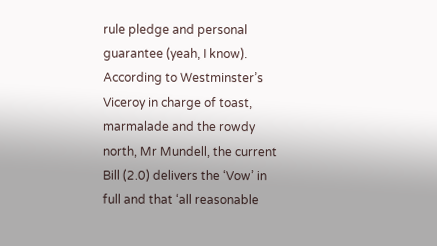rule pledge and personal guarantee (yeah, I know). According to Westminster’s Viceroy in charge of toast, marmalade and the rowdy north, Mr Mundell, the current Bill (2.0) delivers the ‘Vow’ in full and that ‘all reasonable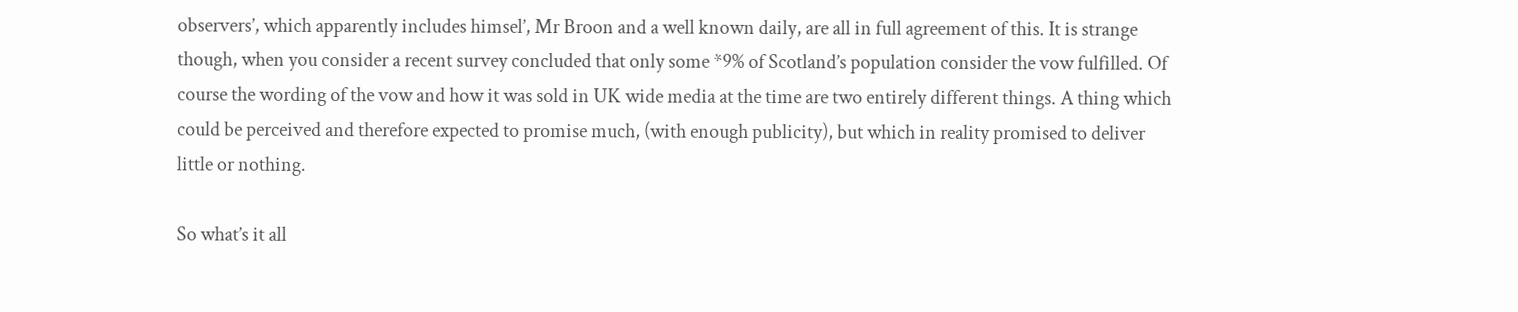observers’, which apparently includes himsel’, Mr Broon and a well known daily, are all in full agreement of this. It is strange though, when you consider a recent survey concluded that only some *9% of Scotland’s population consider the vow fulfilled. Of course the wording of the vow and how it was sold in UK wide media at the time are two entirely different things. A thing which could be perceived and therefore expected to promise much, (with enough publicity), but which in reality promised to deliver little or nothing.

So what’s it all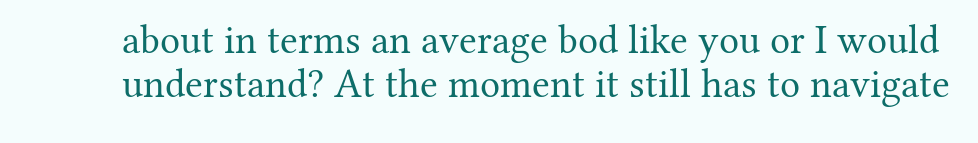about in terms an average bod like you or I would understand? At the moment it still has to navigate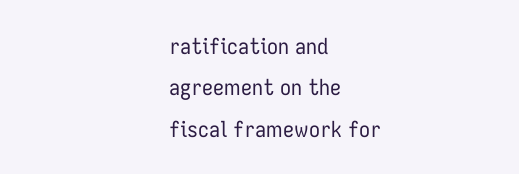ratification and agreement on the fiscal framework for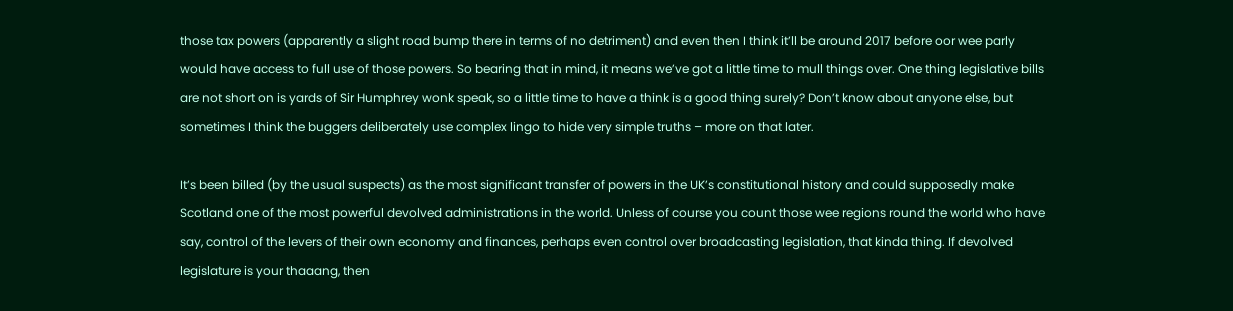those tax powers (apparently a slight road bump there in terms of no detriment) and even then I think it’ll be around 2017 before oor wee parly would have access to full use of those powers. So bearing that in mind, it means we’ve got a little time to mull things over. One thing legislative bills are not short on is yards of Sir Humphrey wonk speak, so a little time to have a think is a good thing surely? Don’t know about anyone else, but sometimes I think the buggers deliberately use complex lingo to hide very simple truths – more on that later.

It’s been billed (by the usual suspects) as the most significant transfer of powers in the UK’s constitutional history and could supposedly make Scotland one of the most powerful devolved administrations in the world. Unless of course you count those wee regions round the world who have say, control of the levers of their own economy and finances, perhaps even control over broadcasting legislation, that kinda thing. If devolved legislature is your thaaang, then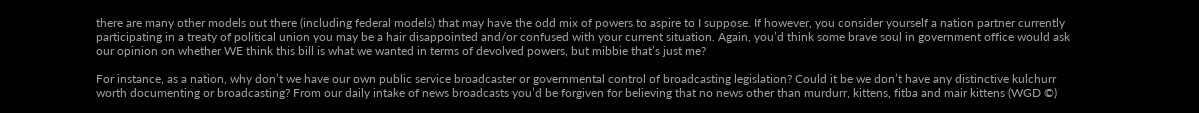there are many other models out there (including federal models) that may have the odd mix of powers to aspire to I suppose. If however, you consider yourself a nation partner currently participating in a treaty of political union you may be a hair disappointed and/or confused with your current situation. Again, you’d think some brave soul in government office would ask our opinion on whether WE think this bill is what we wanted in terms of devolved powers, but mibbie that’s just me?

For instance, as a nation, why don’t we have our own public service broadcaster or governmental control of broadcasting legislation? Could it be we don’t have any distinctive kulchurr worth documenting or broadcasting? From our daily intake of news broadcasts you’d be forgiven for believing that no news other than murdurr, kittens, fitba and mair kittens (WGD ©)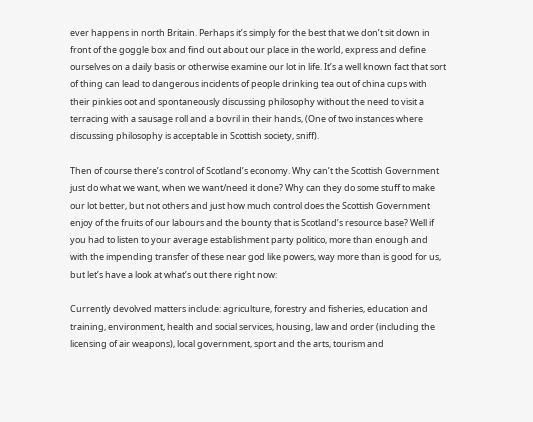ever happens in north Britain. Perhaps it’s simply for the best that we don’t sit down in front of the goggle box and find out about our place in the world, express and define ourselves on a daily basis or otherwise examine our lot in life. It’s a well known fact that sort of thing can lead to dangerous incidents of people drinking tea out of china cups with their pinkies oot and spontaneously discussing philosophy without the need to visit a terracing with a sausage roll and a bovril in their hands, (One of two instances where discussing philosophy is acceptable in Scottish society, sniff).

Then of course there’s control of Scotland’s economy. Why can’t the Scottish Government just do what we want, when we want/need it done? Why can they do some stuff to make our lot better, but not others and just how much control does the Scottish Government enjoy of the fruits of our labours and the bounty that is Scotland’s resource base? Well if you had to listen to your average establishment party politico, more than enough and with the impending transfer of these near god like powers, way more than is good for us, but let’s have a look at what’s out there right now:

Currently devolved matters include: agriculture, forestry and fisheries, education and training, environment, health and social services, housing, law and order (including the licensing of air weapons), local government, sport and the arts, tourism and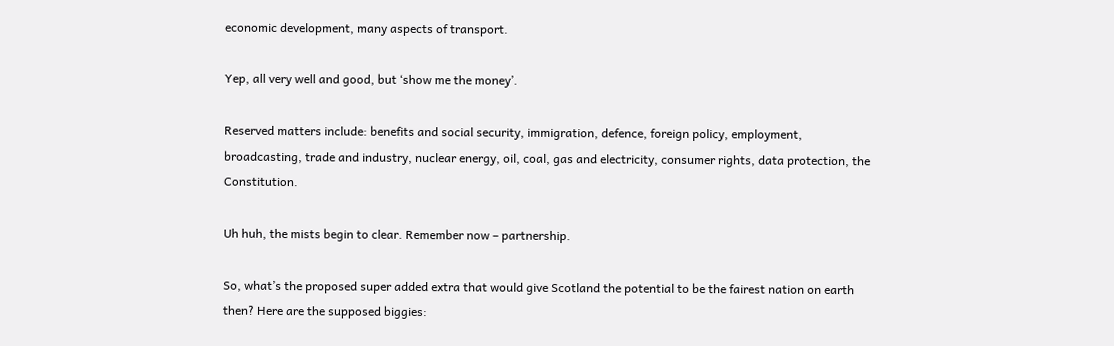economic development, many aspects of transport.

Yep, all very well and good, but ‘show me the money’.

Reserved matters include: benefits and social security, immigration, defence, foreign policy, employment, broadcasting, trade and industry, nuclear energy, oil, coal, gas and electricity, consumer rights, data protection, the Constitution.

Uh huh, the mists begin to clear. Remember now – partnership.

So, what’s the proposed super added extra that would give Scotland the potential to be the fairest nation on earth then? Here are the supposed biggies: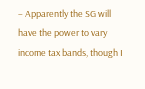– Apparently the SG will have the power to vary income tax bands, though I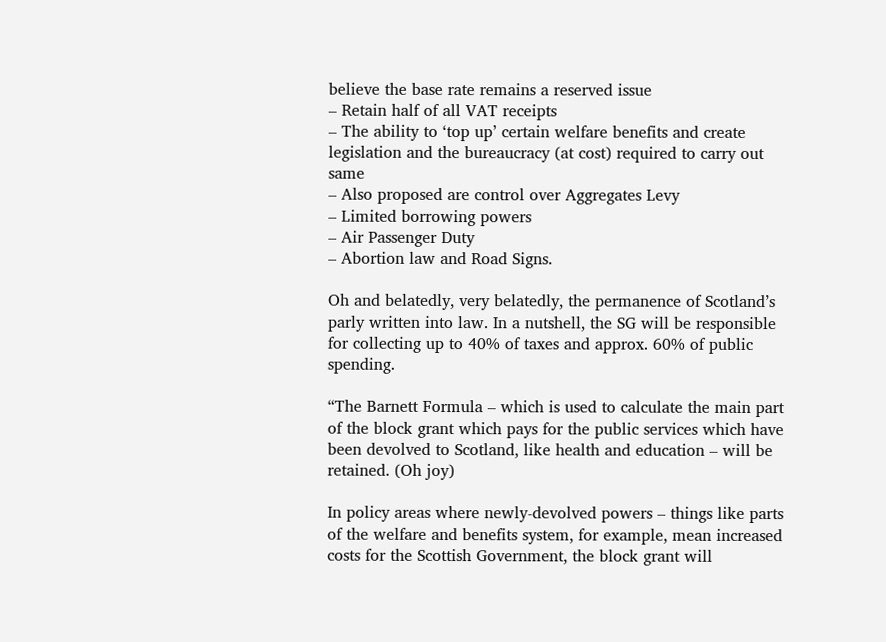believe the base rate remains a reserved issue
– Retain half of all VAT receipts
– The ability to ‘top up’ certain welfare benefits and create legislation and the bureaucracy (at cost) required to carry out same
– Also proposed are control over Aggregates Levy
– Limited borrowing powers
– Air Passenger Duty
– Abortion law and Road Signs.

Oh and belatedly, very belatedly, the permanence of Scotland’s parly written into law. In a nutshell, the SG will be responsible for collecting up to 40% of taxes and approx. 60% of public spending.

“The Barnett Formula – which is used to calculate the main part of the block grant which pays for the public services which have been devolved to Scotland, like health and education – will be retained. (Oh joy)

In policy areas where newly-devolved powers – things like parts of the welfare and benefits system, for example, mean increased costs for the Scottish Government, the block grant will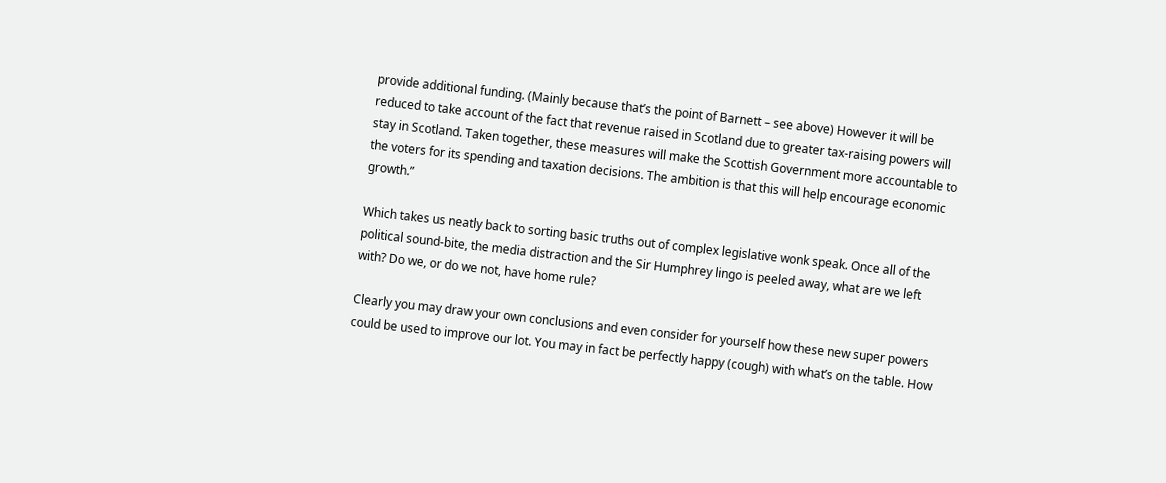provide additional funding. (Mainly because that’s the point of Barnett – see above) However it will be reduced to take account of the fact that revenue raised in Scotland due to greater tax-raising powers will stay in Scotland. Taken together, these measures will make the Scottish Government more accountable to the voters for its spending and taxation decisions. The ambition is that this will help encourage economic growth.”

Which takes us neatly back to sorting basic truths out of complex legislative wonk speak. Once all of the political sound-bite, the media distraction and the Sir Humphrey lingo is peeled away, what are we left with? Do we, or do we not, have home rule?

Clearly you may draw your own conclusions and even consider for yourself how these new super powers could be used to improve our lot. You may in fact be perfectly happy (cough) with what’s on the table. How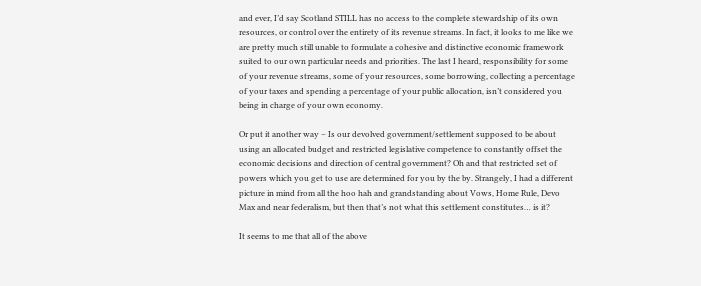and ever, I’d say Scotland STILL has no access to the complete stewardship of its own resources, or control over the entirety of its revenue streams. In fact, it looks to me like we are pretty much still unable to formulate a cohesive and distinctive economic framework suited to our own particular needs and priorities. The last I heard, responsibility for some of your revenue streams, some of your resources, some borrowing, collecting a percentage of your taxes and spending a percentage of your public allocation, isn’t considered you being in charge of your own economy.

Or put it another way – Is our devolved government/settlement supposed to be about using an allocated budget and restricted legislative competence to constantly offset the economic decisions and direction of central government? Oh and that restricted set of powers which you get to use are determined for you by the by. Strangely, I had a different picture in mind from all the hoo hah and grandstanding about Vows, Home Rule, Devo Max and near federalism, but then that’s not what this settlement constitutes… is it?

It seems to me that all of the above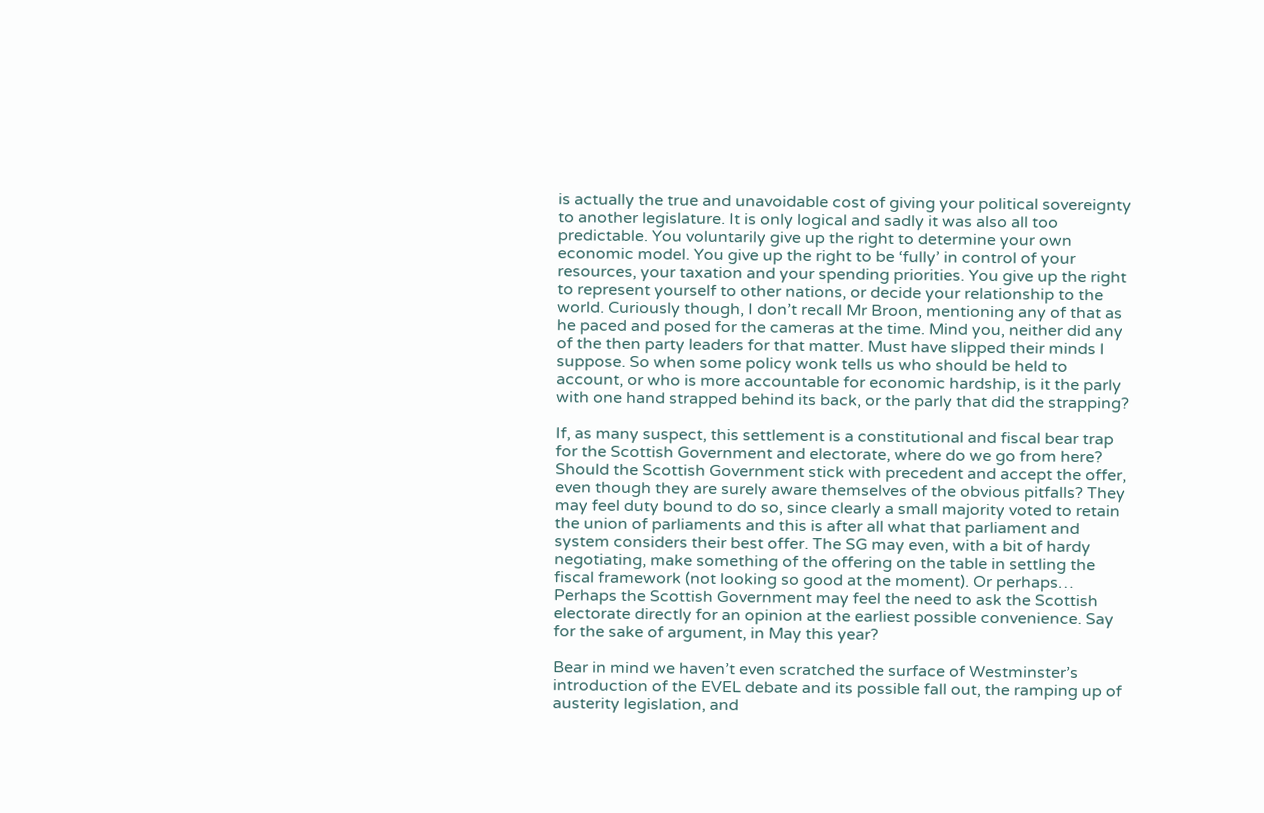is actually the true and unavoidable cost of giving your political sovereignty to another legislature. It is only logical and sadly it was also all too predictable. You voluntarily give up the right to determine your own economic model. You give up the right to be ‘fully’ in control of your resources, your taxation and your spending priorities. You give up the right to represent yourself to other nations, or decide your relationship to the world. Curiously though, I don’t recall Mr Broon, mentioning any of that as he paced and posed for the cameras at the time. Mind you, neither did any of the then party leaders for that matter. Must have slipped their minds I suppose. So when some policy wonk tells us who should be held to account, or who is more accountable for economic hardship, is it the parly with one hand strapped behind its back, or the parly that did the strapping?

If, as many suspect, this settlement is a constitutional and fiscal bear trap for the Scottish Government and electorate, where do we go from here? Should the Scottish Government stick with precedent and accept the offer, even though they are surely aware themselves of the obvious pitfalls? They may feel duty bound to do so, since clearly a small majority voted to retain the union of parliaments and this is after all what that parliament and system considers their best offer. The SG may even, with a bit of hardy negotiating, make something of the offering on the table in settling the fiscal framework (not looking so good at the moment). Or perhaps… Perhaps the Scottish Government may feel the need to ask the Scottish electorate directly for an opinion at the earliest possible convenience. Say for the sake of argument, in May this year?

Bear in mind we haven’t even scratched the surface of Westminster’s introduction of the EVEL debate and its possible fall out, the ramping up of austerity legislation, and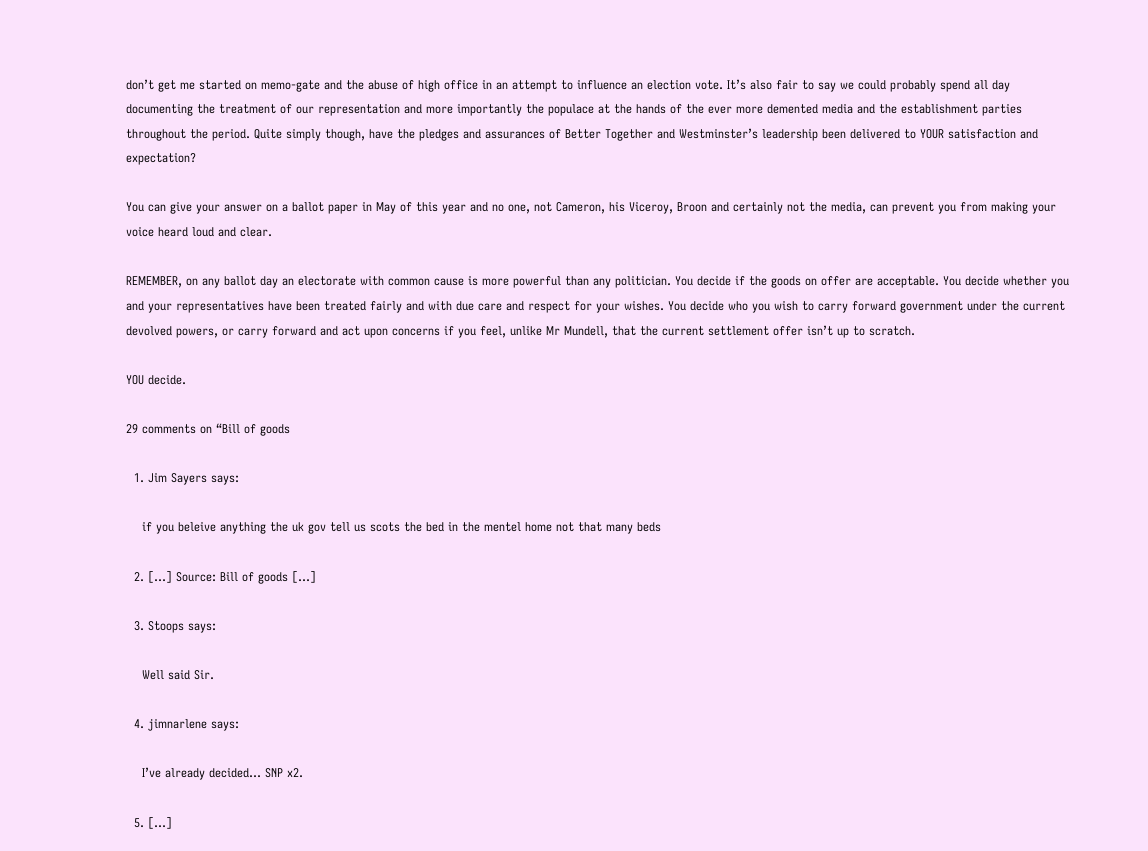don’t get me started on memo-gate and the abuse of high office in an attempt to influence an election vote. It’s also fair to say we could probably spend all day documenting the treatment of our representation and more importantly the populace at the hands of the ever more demented media and the establishment parties throughout the period. Quite simply though, have the pledges and assurances of Better Together and Westminster’s leadership been delivered to YOUR satisfaction and expectation?

You can give your answer on a ballot paper in May of this year and no one, not Cameron, his Viceroy, Broon and certainly not the media, can prevent you from making your voice heard loud and clear.

REMEMBER, on any ballot day an electorate with common cause is more powerful than any politician. You decide if the goods on offer are acceptable. You decide whether you and your representatives have been treated fairly and with due care and respect for your wishes. You decide who you wish to carry forward government under the current devolved powers, or carry forward and act upon concerns if you feel, unlike Mr Mundell, that the current settlement offer isn’t up to scratch.

YOU decide.

29 comments on “Bill of goods

  1. Jim Sayers says:

    if you beleive anything the uk gov tell us scots the bed in the mentel home not that many beds

  2. […] Source: Bill of goods […]

  3. Stoops says:

    Well said Sir.

  4. jimnarlene says:

    I’ve already decided… SNP x2.

  5. […]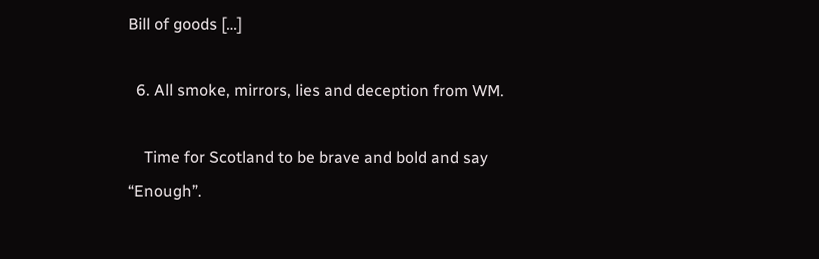Bill of goods […]

  6. All smoke, mirrors, lies and deception from WM.

    Time for Scotland to be brave and bold and say “Enough”.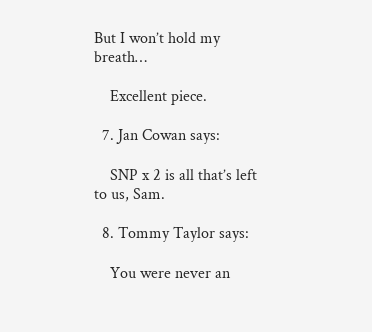But I won’t hold my breath…

    Excellent piece.

  7. Jan Cowan says:

    SNP x 2 is all that’s left to us, Sam.

  8. Tommy Taylor says:

    You were never an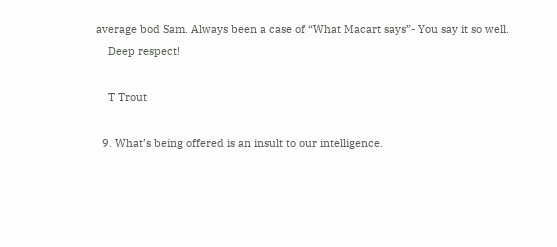average bod Sam. Always been a case of “What Macart says”- You say it so well.
    Deep respect!

    T Trout

  9. What’s being offered is an insult to our intelligence.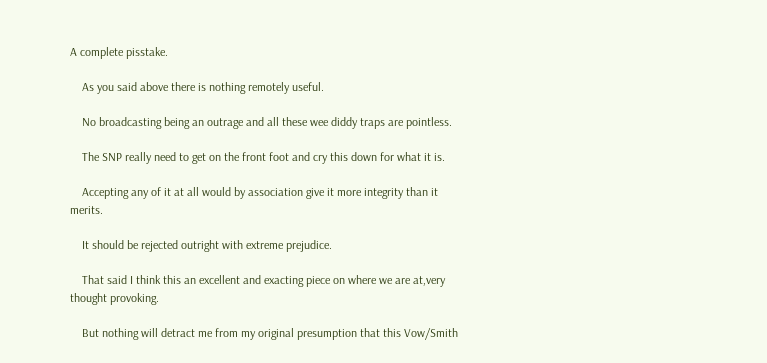A complete pisstake.

    As you said above there is nothing remotely useful.

    No broadcasting being an outrage and all these wee diddy traps are pointless.

    The SNP really need to get on the front foot and cry this down for what it is.

    Accepting any of it at all would by association give it more integrity than it merits.

    It should be rejected outright with extreme prejudice.

    That said I think this an excellent and exacting piece on where we are at,very thought provoking.

    But nothing will detract me from my original presumption that this Vow/Smith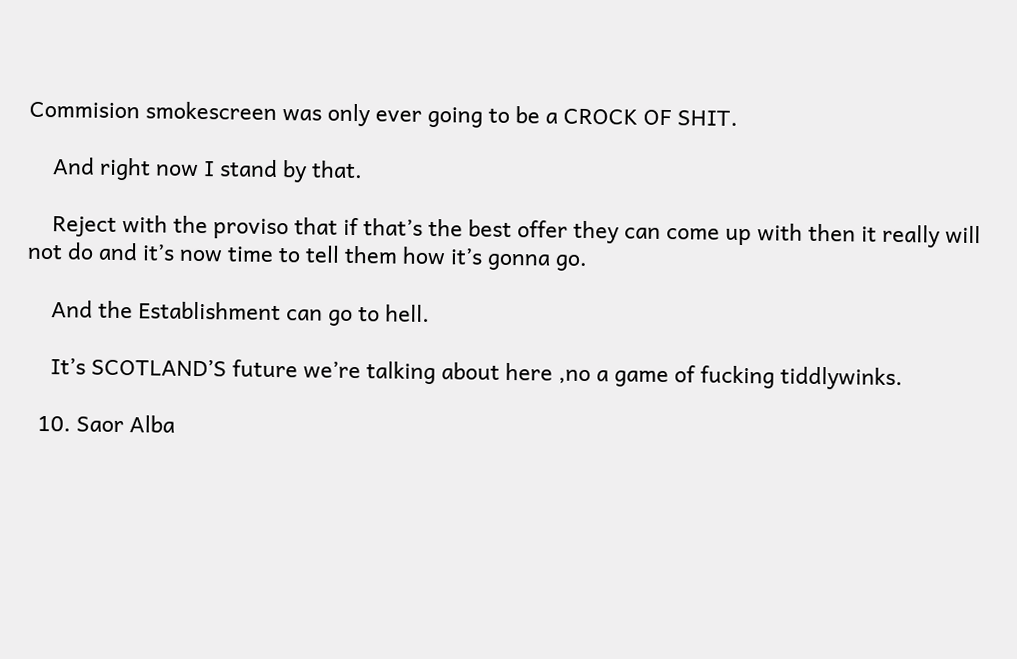Commision smokescreen was only ever going to be a CROCK OF SHIT.

    And right now I stand by that.

    Reject with the proviso that if that’s the best offer they can come up with then it really will not do and it’s now time to tell them how it’s gonna go.

    And the Establishment can go to hell.

    It’s SCOTLAND’S future we’re talking about here ,no a game of fucking tiddlywinks.

  10. Saor Alba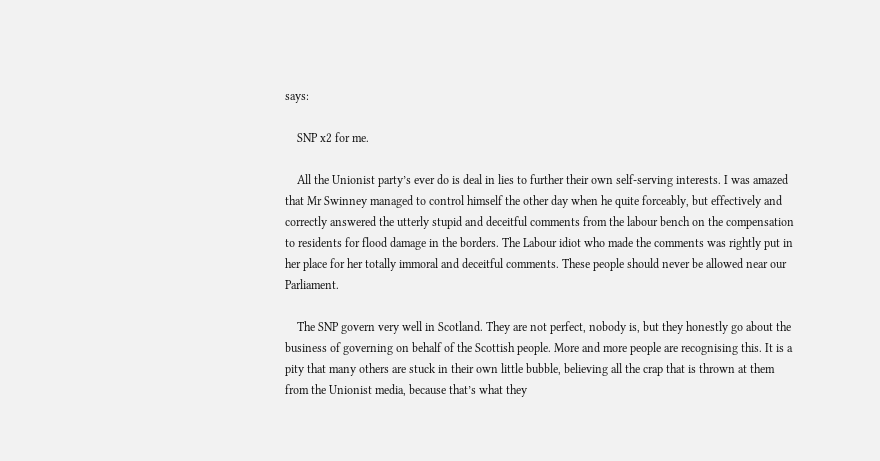says:

    SNP x2 for me.

    All the Unionist party’s ever do is deal in lies to further their own self-serving interests. I was amazed that Mr Swinney managed to control himself the other day when he quite forceably, but effectively and correctly answered the utterly stupid and deceitful comments from the labour bench on the compensation to residents for flood damage in the borders. The Labour idiot who made the comments was rightly put in her place for her totally immoral and deceitful comments. These people should never be allowed near our Parliament.

    The SNP govern very well in Scotland. They are not perfect, nobody is, but they honestly go about the business of governing on behalf of the Scottish people. More and more people are recognising this. It is a pity that many others are stuck in their own little bubble, believing all the crap that is thrown at them from the Unionist media, because that’s what they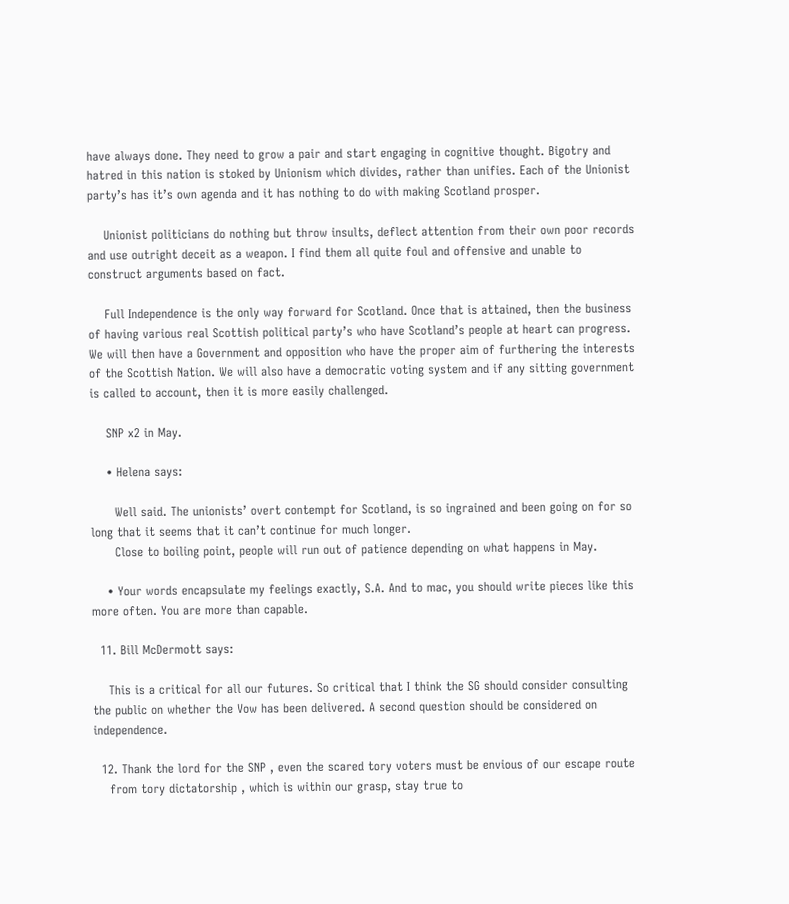have always done. They need to grow a pair and start engaging in cognitive thought. Bigotry and hatred in this nation is stoked by Unionism which divides, rather than unifies. Each of the Unionist party’s has it’s own agenda and it has nothing to do with making Scotland prosper.

    Unionist politicians do nothing but throw insults, deflect attention from their own poor records and use outright deceit as a weapon. I find them all quite foul and offensive and unable to construct arguments based on fact.

    Full Independence is the only way forward for Scotland. Once that is attained, then the business of having various real Scottish political party’s who have Scotland’s people at heart can progress. We will then have a Government and opposition who have the proper aim of furthering the interests of the Scottish Nation. We will also have a democratic voting system and if any sitting government is called to account, then it is more easily challenged.

    SNP x2 in May.

    • Helena says:

      Well said. The unionists’ overt contempt for Scotland, is so ingrained and been going on for so long that it seems that it can’t continue for much longer.
      Close to boiling point, people will run out of patience depending on what happens in May.

    • Your words encapsulate my feelings exactly, S.A. And to mac, you should write pieces like this more often. You are more than capable.

  11. Bill McDermott says:

    This is a critical for all our futures. So critical that I think the SG should consider consulting the public on whether the Vow has been delivered. A second question should be considered on independence.

  12. Thank the lord for the SNP , even the scared tory voters must be envious of our escape route
    from tory dictatorship , which is within our grasp, stay true to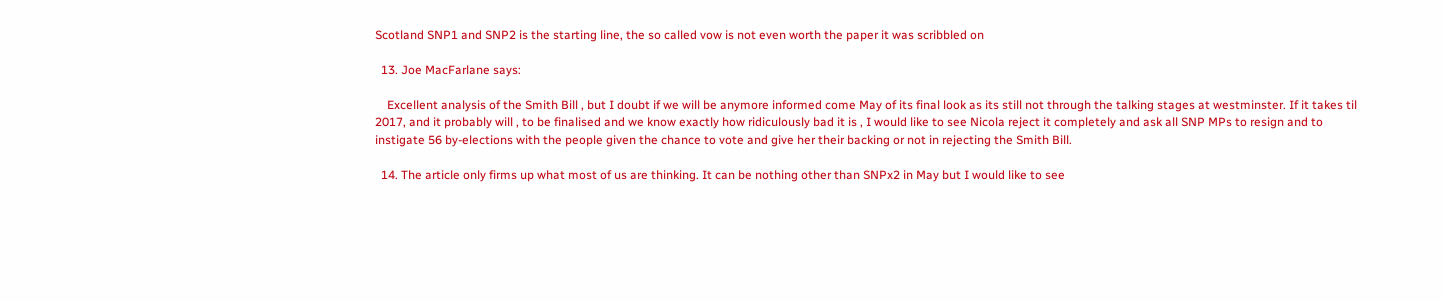Scotland SNP1 and SNP2 is the starting line, the so called vow is not even worth the paper it was scribbled on

  13. Joe MacFarlane says:

    Excellent analysis of the Smith Bill , but I doubt if we will be anymore informed come May of its final look as its still not through the talking stages at westminster. If it takes til 2017, and it probably will , to be finalised and we know exactly how ridiculously bad it is , I would like to see Nicola reject it completely and ask all SNP MPs to resign and to instigate 56 by-elections with the people given the chance to vote and give her their backing or not in rejecting the Smith Bill.

  14. The article only firms up what most of us are thinking. It can be nothing other than SNPx2 in May but I would like to see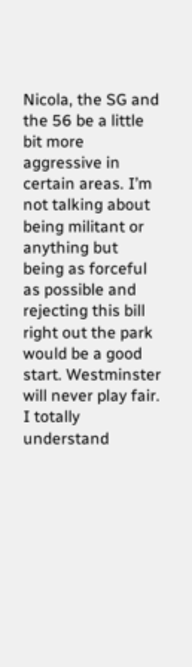Nicola, the SG and the 56 be a little bit more aggressive in certain areas. I’m not talking about being militant or anything but being as forceful as possible and rejecting this bill right out the park would be a good start. Westminster will never play fair. I totally understand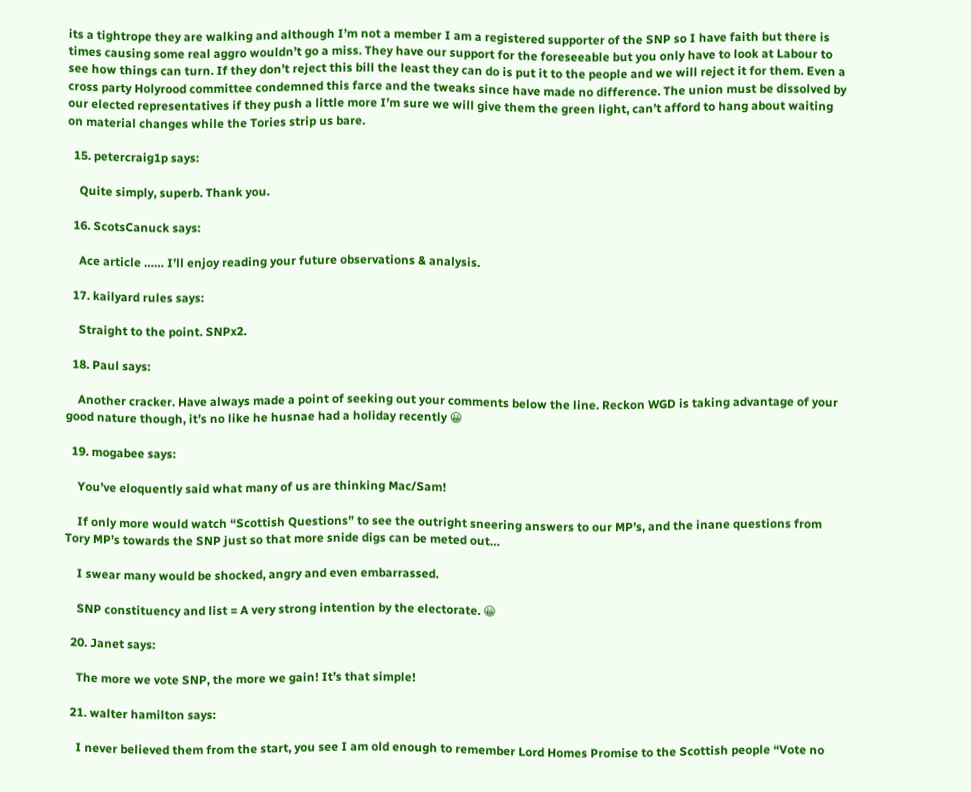its a tightrope they are walking and although I’m not a member I am a registered supporter of the SNP so I have faith but there is times causing some real aggro wouldn’t go a miss. They have our support for the foreseeable but you only have to look at Labour to see how things can turn. If they don’t reject this bill the least they can do is put it to the people and we will reject it for them. Even a cross party Holyrood committee condemned this farce and the tweaks since have made no difference. The union must be dissolved by our elected representatives if they push a little more I’m sure we will give them the green light, can’t afford to hang about waiting on material changes while the Tories strip us bare.

  15. petercraig1p says:

    Quite simply, superb. Thank you.

  16. ScotsCanuck says:

    Ace article …… I’ll enjoy reading your future observations & analysis.

  17. kailyard rules says:

    Straight to the point. SNPx2.

  18. Paul says:

    Another cracker. Have always made a point of seeking out your comments below the line. Reckon WGD is taking advantage of your good nature though, it’s no like he husnae had a holiday recently 😀

  19. mogabee says:

    You’ve eloquently said what many of us are thinking Mac/Sam!

    If only more would watch “Scottish Questions” to see the outright sneering answers to our MP’s, and the inane questions from Tory MP’s towards the SNP just so that more snide digs can be meted out…

    I swear many would be shocked, angry and even embarrassed.

    SNP constituency and list = A very strong intention by the electorate. 😀

  20. Janet says:

    The more we vote SNP, the more we gain! It’s that simple!

  21. walter hamilton says:

    I never believed them from the start, you see I am old enough to remember Lord Homes Promise to the Scottish people “Vote no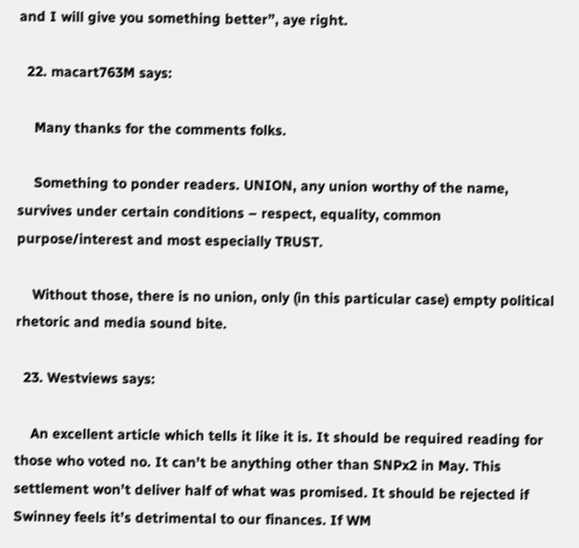and I will give you something better”, aye right.

  22. macart763M says:

    Many thanks for the comments folks.

    Something to ponder readers. UNION, any union worthy of the name, survives under certain conditions – respect, equality, common purpose/interest and most especially TRUST.

    Without those, there is no union, only (in this particular case) empty political rhetoric and media sound bite.

  23. Westviews says:

    An excellent article which tells it like it is. It should be required reading for those who voted no. It can’t be anything other than SNPx2 in May. This settlement won’t deliver half of what was promised. It should be rejected if Swinney feels it’s detrimental to our finances. If WM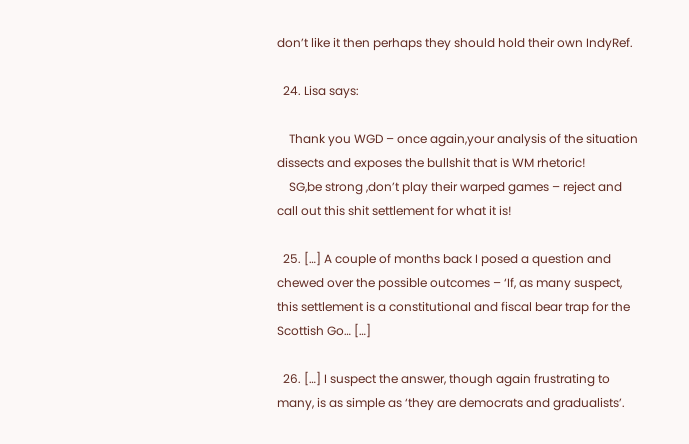don’t like it then perhaps they should hold their own IndyRef.

  24. Lisa says:

    Thank you WGD – once again,your analysis of the situation dissects and exposes the bullshit that is WM rhetoric!
    SG,be strong ,don’t play their warped games – reject and call out this shit settlement for what it is!

  25. […] A couple of months back I posed a question and chewed over the possible outcomes – ‘If, as many suspect, this settlement is a constitutional and fiscal bear trap for the Scottish Go… […]

  26. […] I suspect the answer, though again frustrating to many, is as simple as ‘they are democrats and gradualists’.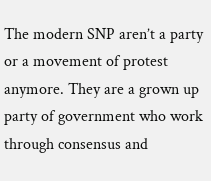The modern SNP aren’t a party or a movement of protest anymore. They are a grown up party of government who work through consensus and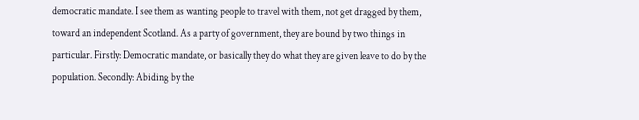democratic mandate. I see them as wanting people to travel with them, not get dragged by them, toward an independent Scotland. As a party of government, they are bound by two things in particular. Firstly: Democratic mandate, or basically they do what they are given leave to do by the population. Secondly: Abiding by the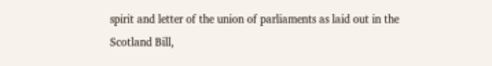spirit and letter of the union of parliaments as laid out in the Scotland Bill,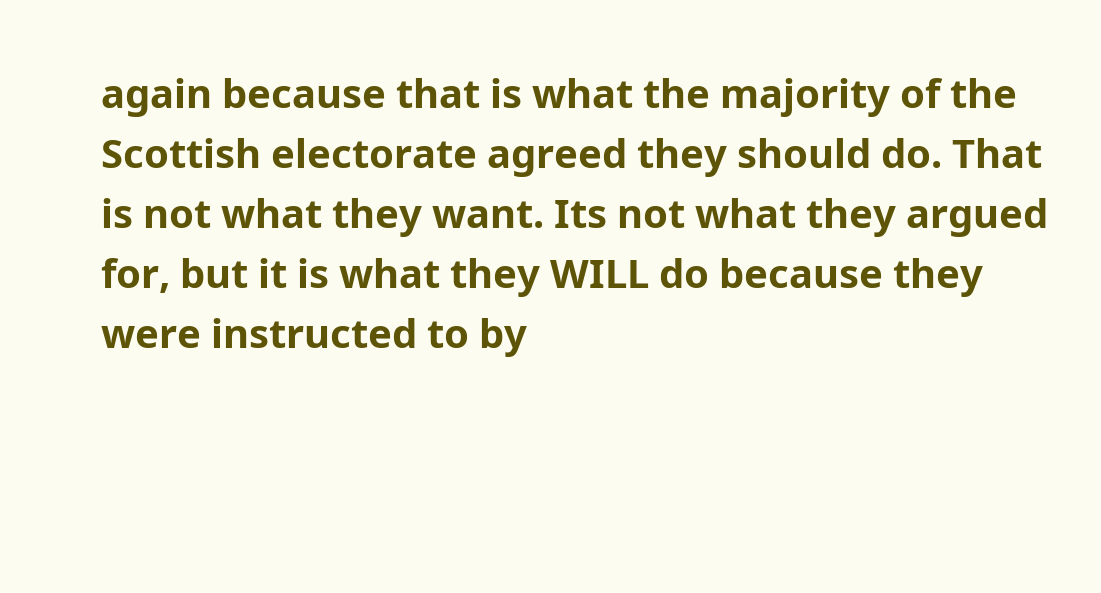again because that is what the majority of the Scottish electorate agreed they should do. That is not what they want. Its not what they argued for, but it is what they WILL do because they were instructed to by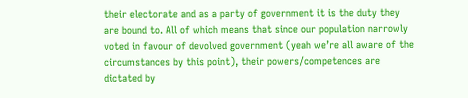their electorate and as a party of government it is the duty they are bound to. All of which means that since our population narrowly voted in favour of devolved government (yeah we’re all aware of the circumstances by this point), their powers/competences are dictated by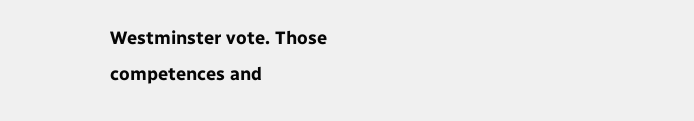Westminster vote. Those competences and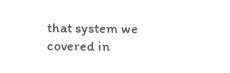that system we covered in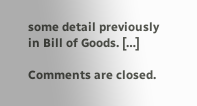some detail previously in Bill of Goods. […]

Comments are closed.